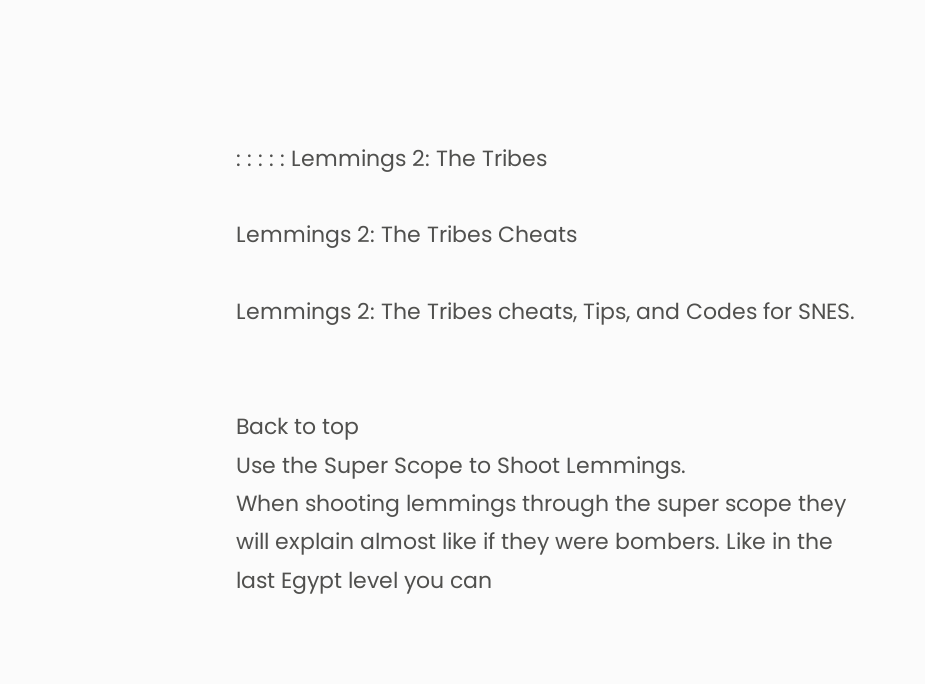: : : : : Lemmings 2: The Tribes

Lemmings 2: The Tribes Cheats

Lemmings 2: The Tribes cheats, Tips, and Codes for SNES.


Back to top
Use the Super Scope to Shoot Lemmings.
When shooting lemmings through the super scope they will explain almost like if they were bombers. Like in the last Egypt level you can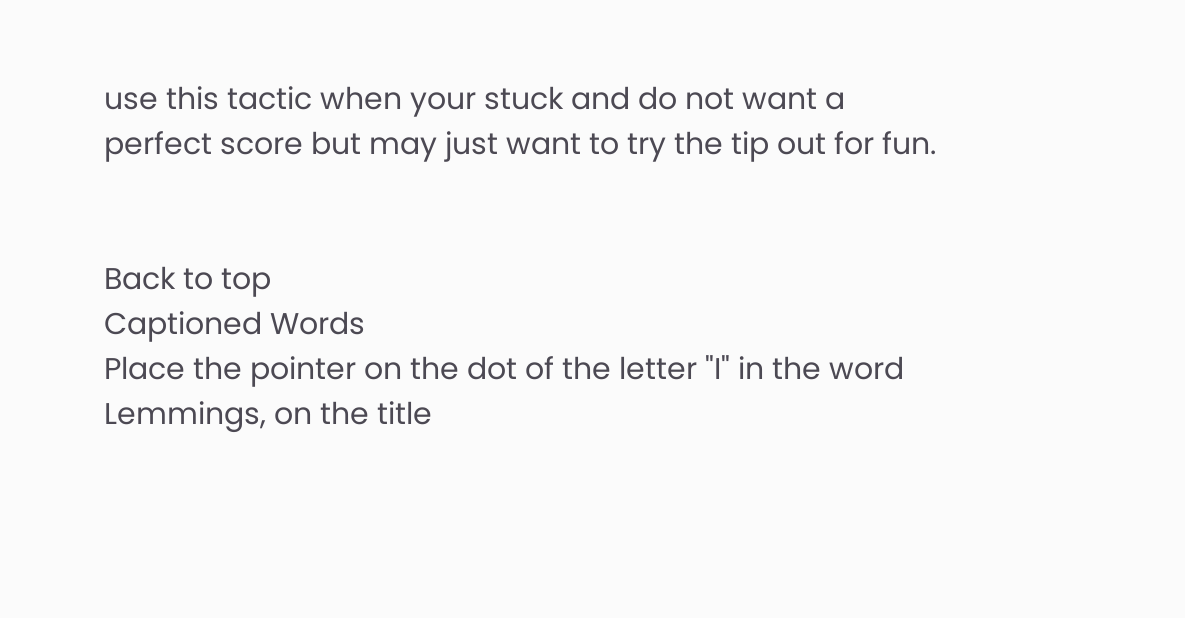use this tactic when your stuck and do not want a perfect score but may just want to try the tip out for fun.


Back to top
Captioned Words
Place the pointer on the dot of the letter "I" in the word Lemmings, on the title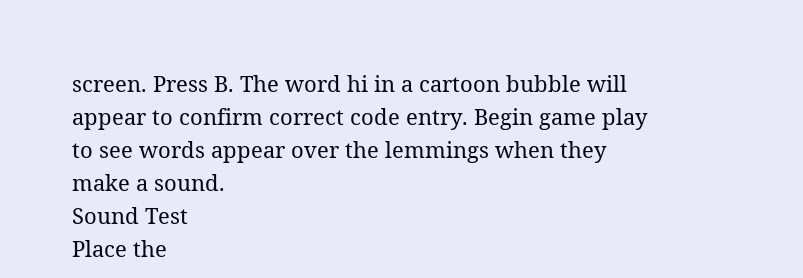screen. Press B. The word hi in a cartoon bubble will appear to confirm correct code entry. Begin game play to see words appear over the lemmings when they make a sound.
Sound Test
Place the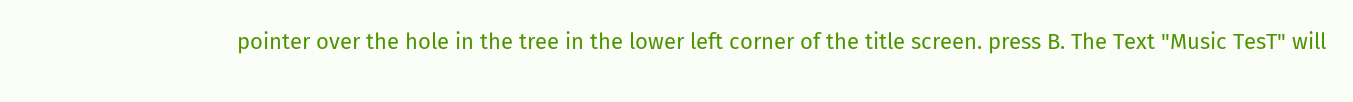pointer over the hole in the tree in the lower left corner of the title screen. press B. The Text "Music TesT" will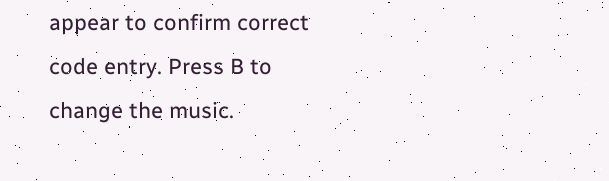appear to confirm correct code entry. Press B to change the music.